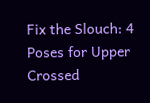Fix the Slouch: 4 Poses for Upper Crossed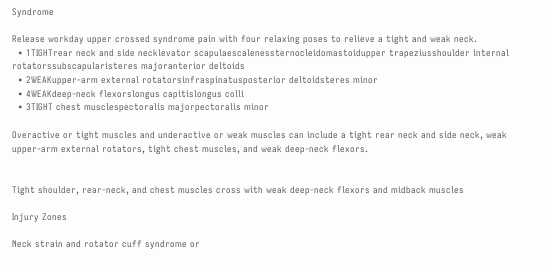Syndrome

Release workday upper crossed syndrome pain with four relaxing poses to relieve a tight and weak neck.
  • 1TIGHTrear neck and side necklevator scapulaescalenessternocleidomastoidupper trapeziusshoulder internal rotatorssubscapularisteres majoranterior deltoids
  • 2WEAKupper-arm external rotatorsinfraspinatusposterior deltoidsteres minor
  • 4WEAKdeep-neck flexorslongus capitislongus colli
  • 3TIGHT chest musclespectoralis majorpectoralis minor

Overactive or tight muscles and underactive or weak muscles can include a tight rear neck and side neck, weak upper-arm external rotators, tight chest muscles, and weak deep-neck flexors.


Tight shoulder, rear-neck, and chest muscles cross with weak deep-neck flexors and midback muscles

Injury Zones

Neck strain and rotator cuff syndrome or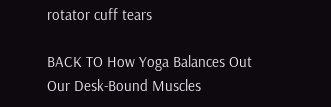rotator cuff tears

BACK TO How Yoga Balances Out Our Desk-Bound Muscles